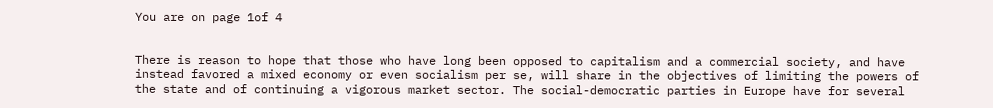You are on page 1of 4


There is reason to hope that those who have long been opposed to capitalism and a commercial society, and have instead favored a mixed economy or even socialism per se, will share in the objectives of limiting the powers of the state and of continuing a vigorous market sector. The social-democratic parties in Europe have for several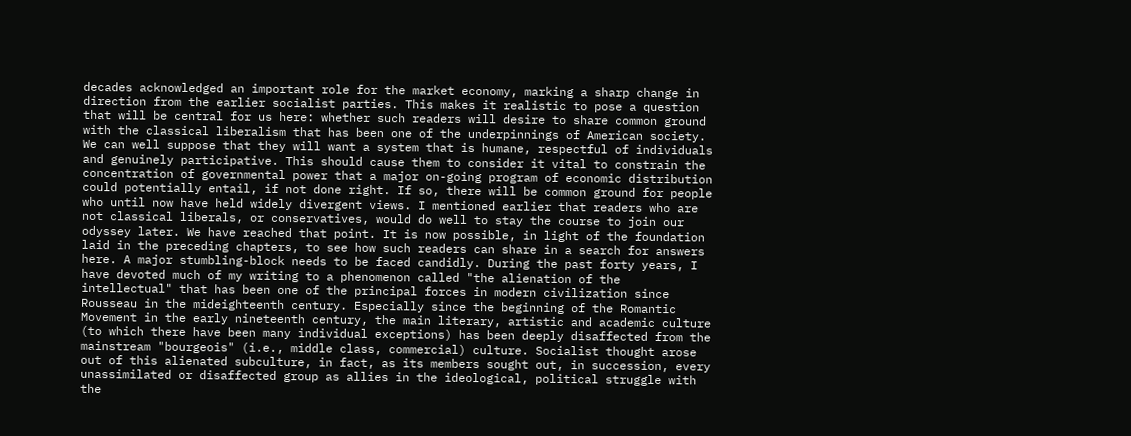decades acknowledged an important role for the market economy, marking a sharp change in direction from the earlier socialist parties. This makes it realistic to pose a question that will be central for us here: whether such readers will desire to share common ground with the classical liberalism that has been one of the underpinnings of American society. We can well suppose that they will want a system that is humane, respectful of individuals and genuinely participative. This should cause them to consider it vital to constrain the concentration of governmental power that a major on-going program of economic distribution could potentially entail, if not done right. If so, there will be common ground for people who until now have held widely divergent views. I mentioned earlier that readers who are not classical liberals, or conservatives, would do well to stay the course to join our odyssey later. We have reached that point. It is now possible, in light of the foundation laid in the preceding chapters, to see how such readers can share in a search for answers here. A major stumbling-block needs to be faced candidly. During the past forty years, I have devoted much of my writing to a phenomenon called "the alienation of the intellectual" that has been one of the principal forces in modern civilization since Rousseau in the mideighteenth century. Especially since the beginning of the Romantic Movement in the early nineteenth century, the main literary, artistic and academic culture (to which there have been many individual exceptions) has been deeply disaffected from the mainstream "bourgeois" (i.e., middle class, commercial) culture. Socialist thought arose out of this alienated subculture, in fact, as its members sought out, in succession, every unassimilated or disaffected group as allies in the ideological, political struggle with the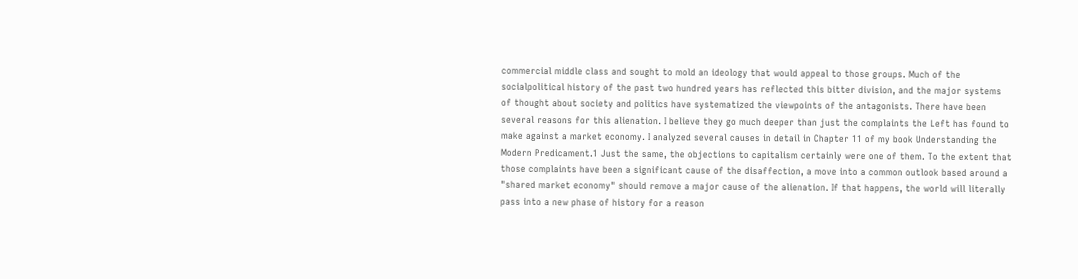commercial middle class and sought to mold an ideology that would appeal to those groups. Much of the socialpolitical history of the past two hundred years has reflected this bitter division, and the major systems of thought about society and politics have systematized the viewpoints of the antagonists. There have been several reasons for this alienation. I believe they go much deeper than just the complaints the Left has found to make against a market economy. I analyzed several causes in detail in Chapter 11 of my book Understanding the Modern Predicament.1 Just the same, the objections to capitalism certainly were one of them. To the extent that those complaints have been a significant cause of the disaffection, a move into a common outlook based around a "shared market economy" should remove a major cause of the alienation. If that happens, the world will literally pass into a new phase of history for a reason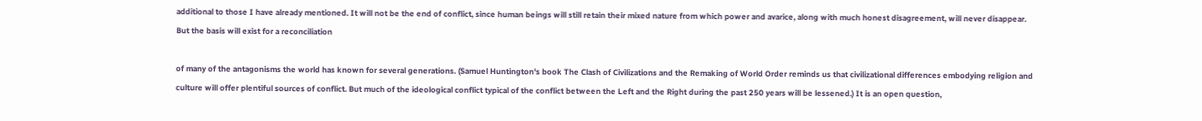additional to those I have already mentioned. It will not be the end of conflict, since human beings will still retain their mixed nature from which power and avarice, along with much honest disagreement, will never disappear. But the basis will exist for a reconciliation

of many of the antagonisms the world has known for several generations. (Samuel Huntington's book The Clash of Civilizations and the Remaking of World Order reminds us that civilizational differences embodying religion and culture will offer plentiful sources of conflict. But much of the ideological conflict typical of the conflict between the Left and the Right during the past 250 years will be lessened.) It is an open question,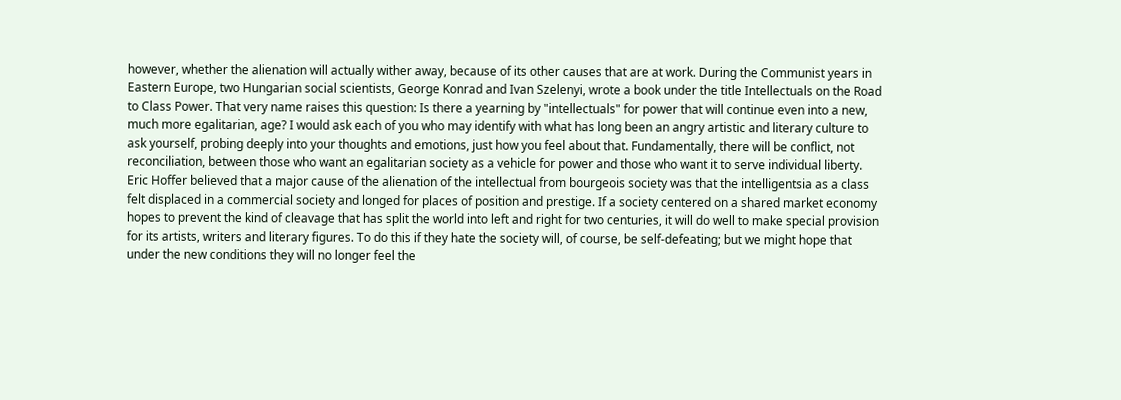however, whether the alienation will actually wither away, because of its other causes that are at work. During the Communist years in Eastern Europe, two Hungarian social scientists, George Konrad and Ivan Szelenyi, wrote a book under the title Intellectuals on the Road to Class Power. That very name raises this question: Is there a yearning by "intellectuals" for power that will continue even into a new, much more egalitarian, age? I would ask each of you who may identify with what has long been an angry artistic and literary culture to ask yourself, probing deeply into your thoughts and emotions, just how you feel about that. Fundamentally, there will be conflict, not reconciliation, between those who want an egalitarian society as a vehicle for power and those who want it to serve individual liberty. Eric Hoffer believed that a major cause of the alienation of the intellectual from bourgeois society was that the intelligentsia as a class felt displaced in a commercial society and longed for places of position and prestige. If a society centered on a shared market economy hopes to prevent the kind of cleavage that has split the world into left and right for two centuries, it will do well to make special provision for its artists, writers and literary figures. To do this if they hate the society will, of course, be self-defeating; but we might hope that under the new conditions they will no longer feel the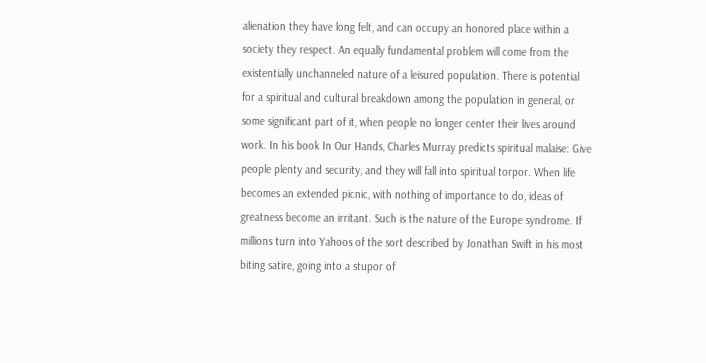alienation they have long felt, and can occupy an honored place within a society they respect. An equally fundamental problem will come from the existentially unchanneled nature of a leisured population. There is potential for a spiritual and cultural breakdown among the population in general, or some significant part of it, when people no longer center their lives around work. In his book In Our Hands, Charles Murray predicts spiritual malaise: Give people plenty and security, and they will fall into spiritual torpor. When life becomes an extended picnic, with nothing of importance to do, ideas of greatness become an irritant. Such is the nature of the Europe syndrome. If millions turn into Yahoos of the sort described by Jonathan Swift in his most biting satire, going into a stupor of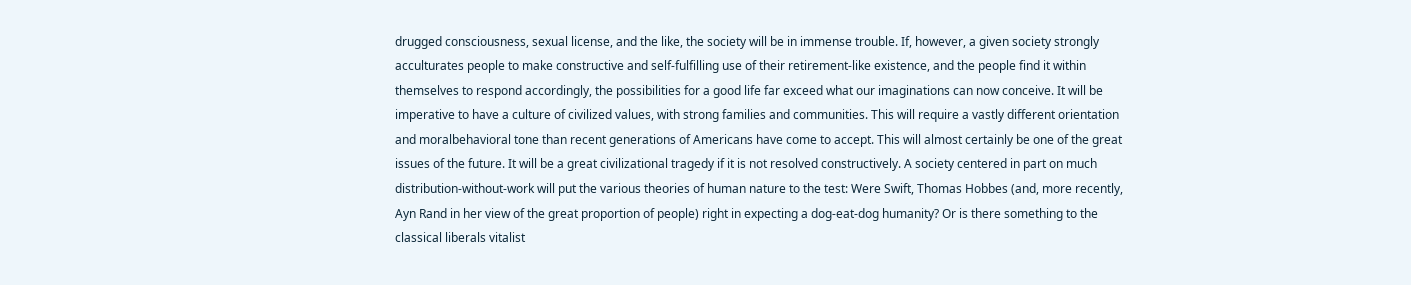drugged consciousness, sexual license, and the like, the society will be in immense trouble. If, however, a given society strongly acculturates people to make constructive and self-fulfilling use of their retirement-like existence, and the people find it within themselves to respond accordingly, the possibilities for a good life far exceed what our imaginations can now conceive. It will be imperative to have a culture of civilized values, with strong families and communities. This will require a vastly different orientation and moralbehavioral tone than recent generations of Americans have come to accept. This will almost certainly be one of the great issues of the future. It will be a great civilizational tragedy if it is not resolved constructively. A society centered in part on much distribution-without-work will put the various theories of human nature to the test: Were Swift, Thomas Hobbes (and, more recently, Ayn Rand in her view of the great proportion of people) right in expecting a dog-eat-dog humanity? Or is there something to the classical liberals vitalist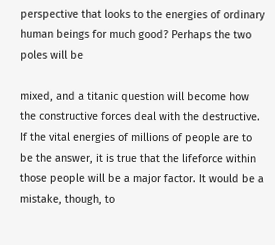perspective that looks to the energies of ordinary human beings for much good? Perhaps the two poles will be

mixed, and a titanic question will become how the constructive forces deal with the destructive. If the vital energies of millions of people are to be the answer, it is true that the lifeforce within those people will be a major factor. It would be a mistake, though, to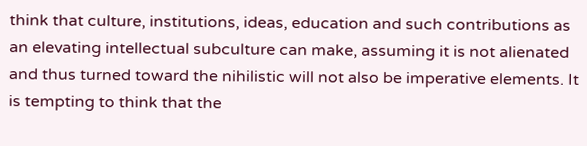think that culture, institutions, ideas, education and such contributions as an elevating intellectual subculture can make, assuming it is not alienated and thus turned toward the nihilistic will not also be imperative elements. It is tempting to think that the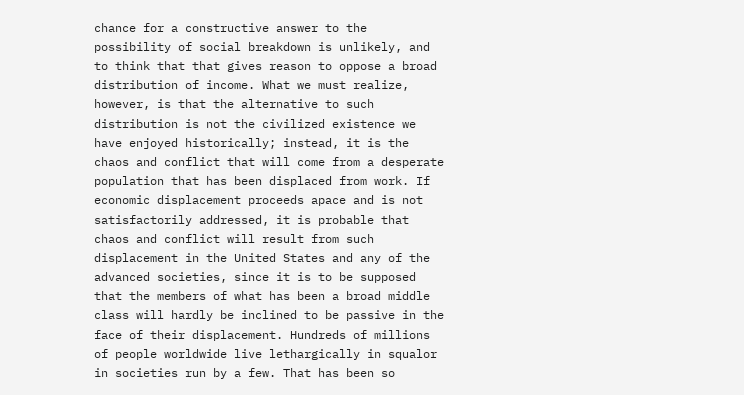chance for a constructive answer to the possibility of social breakdown is unlikely, and to think that that gives reason to oppose a broad distribution of income. What we must realize, however, is that the alternative to such distribution is not the civilized existence we have enjoyed historically; instead, it is the chaos and conflict that will come from a desperate population that has been displaced from work. If economic displacement proceeds apace and is not satisfactorily addressed, it is probable that chaos and conflict will result from such displacement in the United States and any of the advanced societies, since it is to be supposed that the members of what has been a broad middle class will hardly be inclined to be passive in the face of their displacement. Hundreds of millions of people worldwide live lethargically in squalor in societies run by a few. That has been so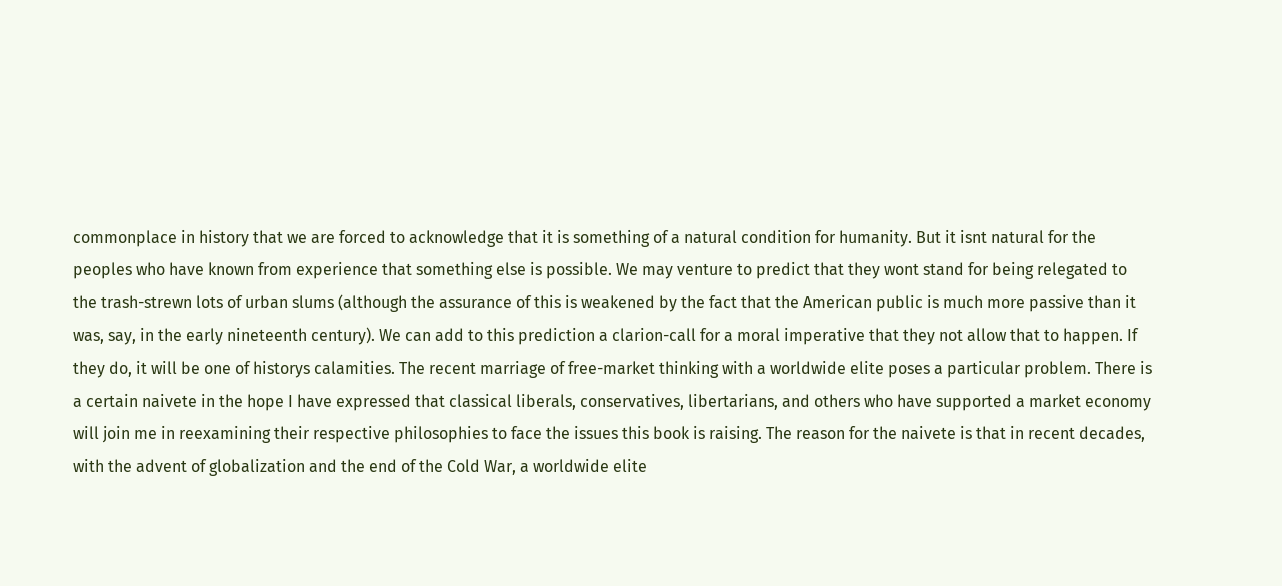commonplace in history that we are forced to acknowledge that it is something of a natural condition for humanity. But it isnt natural for the peoples who have known from experience that something else is possible. We may venture to predict that they wont stand for being relegated to the trash-strewn lots of urban slums (although the assurance of this is weakened by the fact that the American public is much more passive than it was, say, in the early nineteenth century). We can add to this prediction a clarion-call for a moral imperative that they not allow that to happen. If they do, it will be one of historys calamities. The recent marriage of free-market thinking with a worldwide elite poses a particular problem. There is a certain naivete in the hope I have expressed that classical liberals, conservatives, libertarians, and others who have supported a market economy will join me in reexamining their respective philosophies to face the issues this book is raising. The reason for the naivete is that in recent decades, with the advent of globalization and the end of the Cold War, a worldwide elite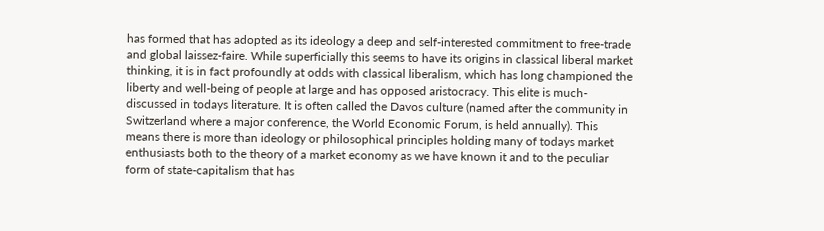has formed that has adopted as its ideology a deep and self-interested commitment to free-trade and global laissez-faire. While superficially this seems to have its origins in classical liberal market thinking, it is in fact profoundly at odds with classical liberalism, which has long championed the liberty and well-being of people at large and has opposed aristocracy. This elite is much-discussed in todays literature. It is often called the Davos culture (named after the community in Switzerland where a major conference, the World Economic Forum, is held annually). This means there is more than ideology or philosophical principles holding many of todays market enthusiasts both to the theory of a market economy as we have known it and to the peculiar form of state-capitalism that has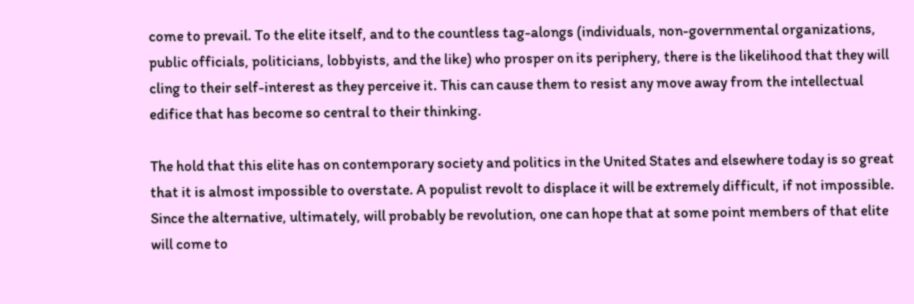come to prevail. To the elite itself, and to the countless tag-alongs (individuals, non-governmental organizations, public officials, politicians, lobbyists, and the like) who prosper on its periphery, there is the likelihood that they will cling to their self-interest as they perceive it. This can cause them to resist any move away from the intellectual edifice that has become so central to their thinking.

The hold that this elite has on contemporary society and politics in the United States and elsewhere today is so great that it is almost impossible to overstate. A populist revolt to displace it will be extremely difficult, if not impossible. Since the alternative, ultimately, will probably be revolution, one can hope that at some point members of that elite will come to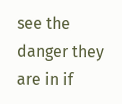see the danger they are in if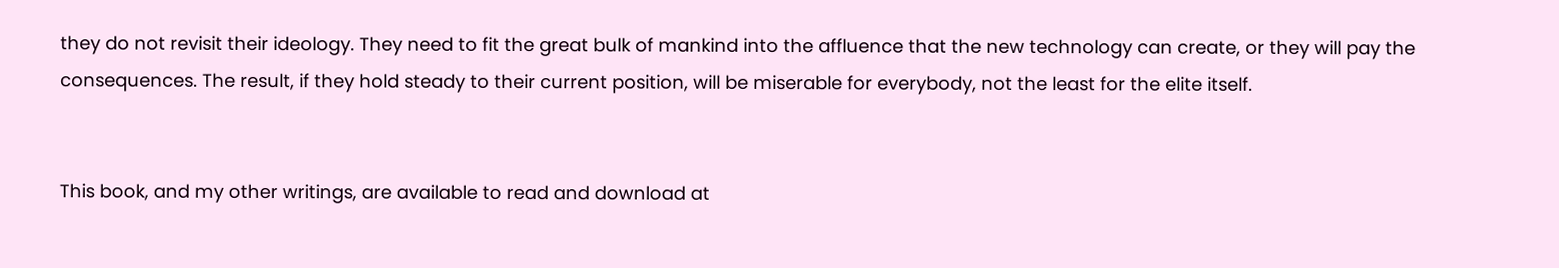they do not revisit their ideology. They need to fit the great bulk of mankind into the affluence that the new technology can create, or they will pay the consequences. The result, if they hold steady to their current position, will be miserable for everybody, not the least for the elite itself.


This book, and my other writings, are available to read and download at